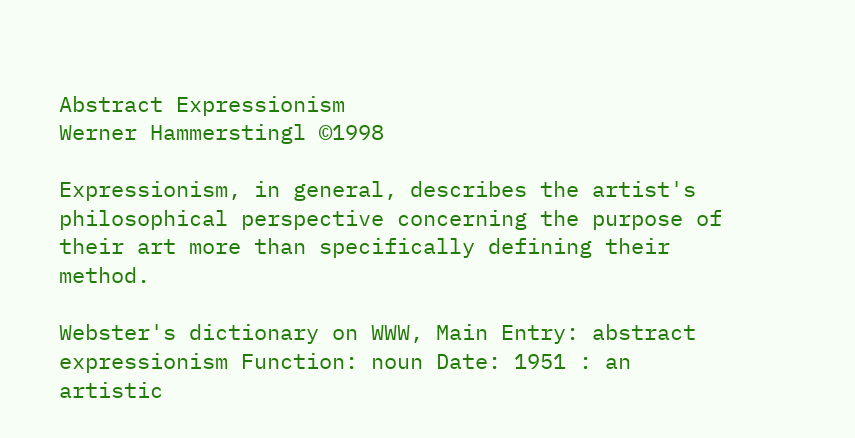Abstract Expressionism
Werner Hammerstingl ©1998

Expressionism, in general, describes the artist's philosophical perspective concerning the purpose of their art more than specifically defining their method.

Webster's dictionary on WWW, Main Entry: abstract expressionism Function: noun Date: 1951 : an artistic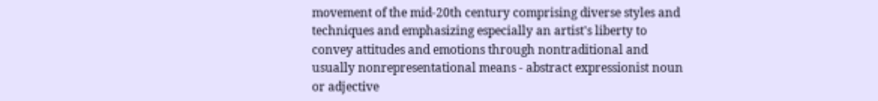movement of the mid-20th century comprising diverse styles and techniques and emphasizing especially an artist's liberty to convey attitudes and emotions through nontraditional and usually nonrepresentational means - abstract expressionist noun or adjective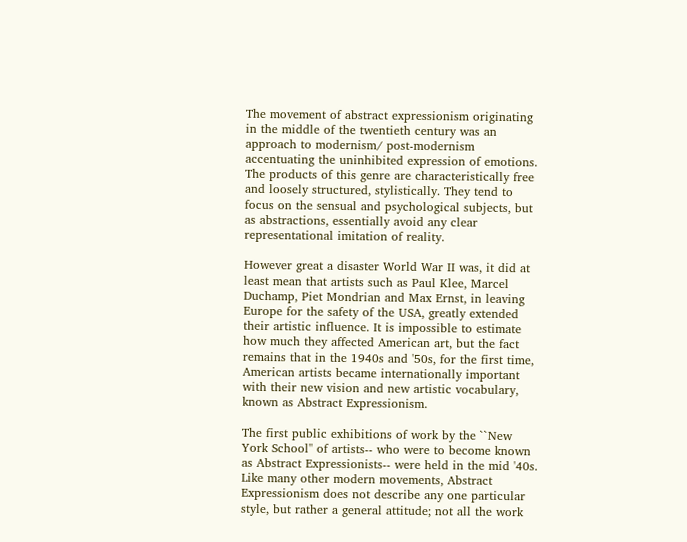The movement of abstract expressionism originating in the middle of the twentieth century was an approach to modernism/ post-modernism accentuating the uninhibited expression of emotions. The products of this genre are characteristically free and loosely structured, stylistically. They tend to focus on the sensual and psychological subjects, but as abstractions, essentially avoid any clear representational imitation of reality.

However great a disaster World War II was, it did at least mean that artists such as Paul Klee, Marcel Duchamp, Piet Mondrian and Max Ernst, in leaving Europe for the safety of the USA, greatly extended their artistic influence. It is impossible to estimate how much they affected American art, but the fact remains that in the 1940s and '50s, for the first time, American artists became internationally important with their new vision and new artistic vocabulary, known as Abstract Expressionism.

The first public exhibitions of work by the ``New York School'' of artists-- who were to become known as Abstract Expressionists-- were held in the mid '40s. Like many other modern movements, Abstract Expressionism does not describe any one particular style, but rather a general attitude; not all the work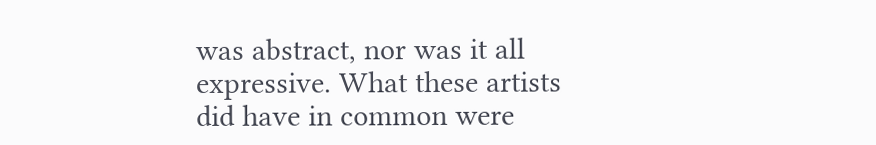was abstract, nor was it all expressive. What these artists did have in common were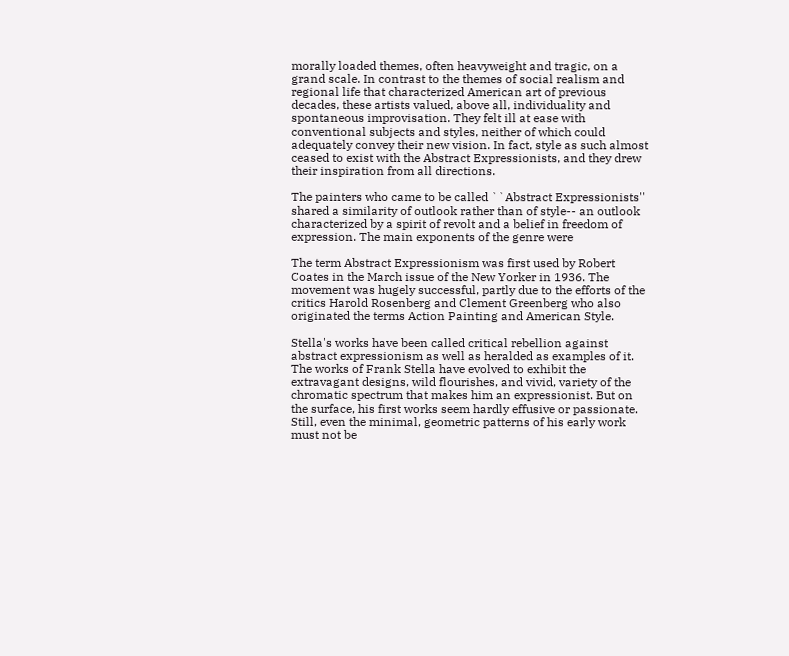morally loaded themes, often heavyweight and tragic, on a grand scale. In contrast to the themes of social realism and regional life that characterized American art of previous decades, these artists valued, above all, individuality and spontaneous improvisation. They felt ill at ease with conventional subjects and styles, neither of which could adequately convey their new vision. In fact, style as such almost ceased to exist with the Abstract Expressionists, and they drew their inspiration from all directions.

The painters who came to be called ``Abstract Expressionists'' shared a similarity of outlook rather than of style-- an outlook characterized by a spirit of revolt and a belief in freedom of expression. The main exponents of the genre were

The term Abstract Expressionism was first used by Robert Coates in the March issue of the New Yorker in 1936. The movement was hugely successful, partly due to the efforts of the critics Harold Rosenberg and Clement Greenberg who also originated the terms Action Painting and American Style.

Stella's works have been called critical rebellion against abstract expressionism as well as heralded as examples of it. The works of Frank Stella have evolved to exhibit the extravagant designs, wild flourishes, and vivid, variety of the chromatic spectrum that makes him an expressionist. But on the surface, his first works seem hardly effusive or passionate. Still, even the minimal, geometric patterns of his early work must not be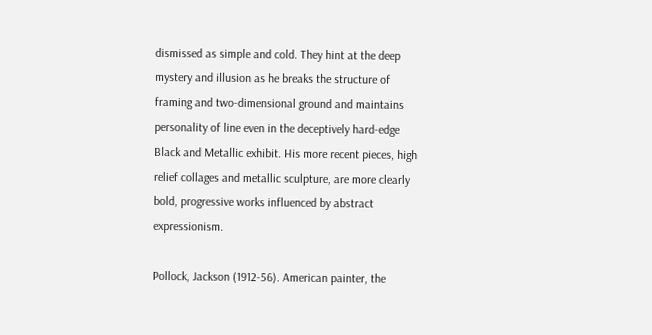dismissed as simple and cold. They hint at the deep mystery and illusion as he breaks the structure of framing and two-dimensional ground and maintains personality of line even in the deceptively hard-edge Black and Metallic exhibit. His more recent pieces, high relief collages and metallic sculpture, are more clearly bold, progressive works influenced by abstract expressionism.

Pollock, Jackson (1912-56). American painter, the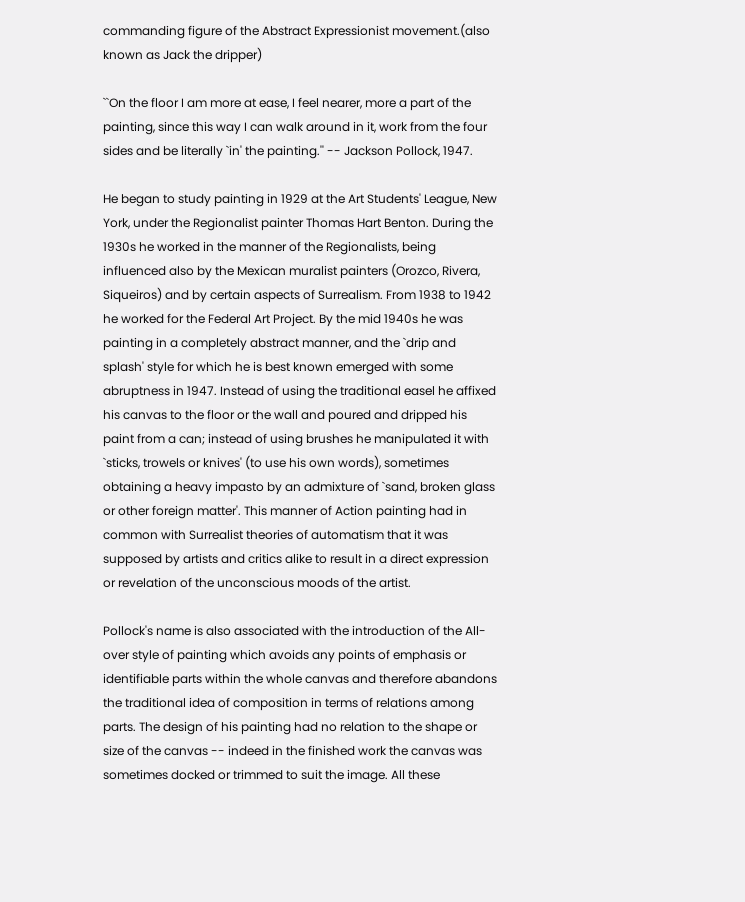commanding figure of the Abstract Expressionist movement.(also known as Jack the dripper)

``On the floor I am more at ease, I feel nearer, more a part of the painting, since this way I can walk around in it, work from the four sides and be literally `in' the painting.'' -- Jackson Pollock, 1947.

He began to study painting in 1929 at the Art Students' League, New York, under the Regionalist painter Thomas Hart Benton. During the 1930s he worked in the manner of the Regionalists, being influenced also by the Mexican muralist painters (Orozco, Rivera, Siqueiros) and by certain aspects of Surrealism. From 1938 to 1942 he worked for the Federal Art Project. By the mid 1940s he was painting in a completely abstract manner, and the `drip and splash' style for which he is best known emerged with some abruptness in 1947. Instead of using the traditional easel he affixed his canvas to the floor or the wall and poured and dripped his paint from a can; instead of using brushes he manipulated it with `sticks, trowels or knives' (to use his own words), sometimes obtaining a heavy impasto by an admixture of `sand, broken glass or other foreign matter'. This manner of Action painting had in common with Surrealist theories of automatism that it was supposed by artists and critics alike to result in a direct expression or revelation of the unconscious moods of the artist.

Pollock's name is also associated with the introduction of the All-over style of painting which avoids any points of emphasis or identifiable parts within the whole canvas and therefore abandons the traditional idea of composition in terms of relations among parts. The design of his painting had no relation to the shape or size of the canvas -- indeed in the finished work the canvas was sometimes docked or trimmed to suit the image. All these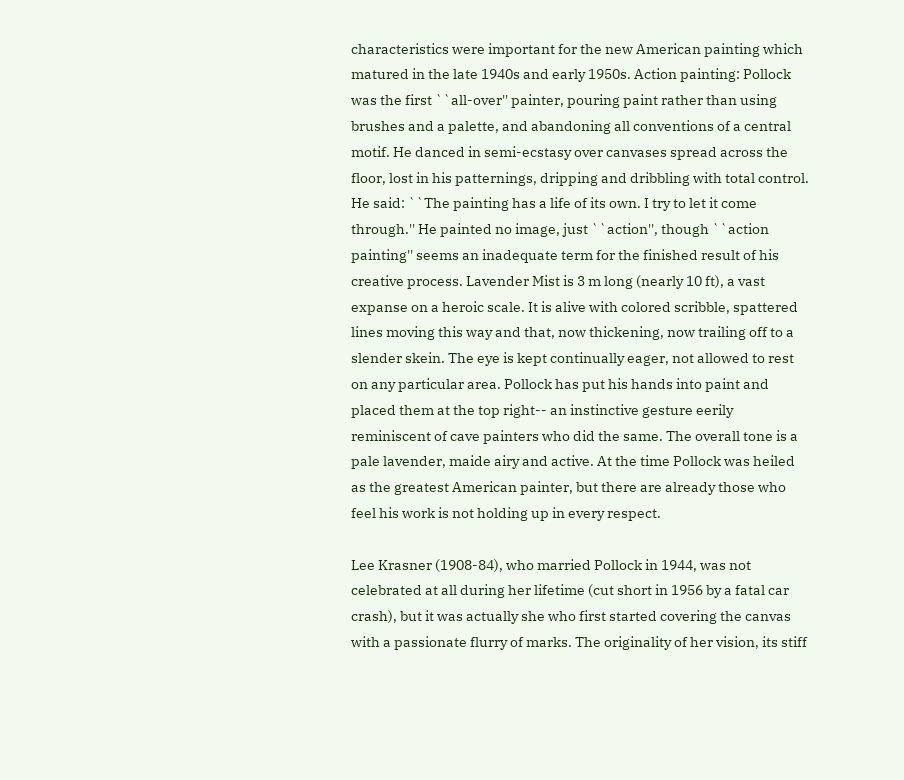characteristics were important for the new American painting which matured in the late 1940s and early 1950s. Action painting: Pollock was the first ``all-over'' painter, pouring paint rather than using brushes and a palette, and abandoning all conventions of a central motif. He danced in semi-ecstasy over canvases spread across the floor, lost in his patternings, dripping and dribbling with total control. He said: ``The painting has a life of its own. I try to let it come through.'' He painted no image, just ``action'', though ``action painting'' seems an inadequate term for the finished result of his creative process. Lavender Mist is 3 m long (nearly 10 ft), a vast expanse on a heroic scale. It is alive with colored scribble, spattered lines moving this way and that, now thickening, now trailing off to a slender skein. The eye is kept continually eager, not allowed to rest on any particular area. Pollock has put his hands into paint and placed them at the top right-- an instinctive gesture eerily reminiscent of cave painters who did the same. The overall tone is a pale lavender, maide airy and active. At the time Pollock was heiled as the greatest American painter, but there are already those who feel his work is not holding up in every respect.

Lee Krasner (1908-84), who married Pollock in 1944, was not celebrated at all during her lifetime (cut short in 1956 by a fatal car crash), but it was actually she who first started covering the canvas with a passionate flurry of marks. The originality of her vision, its stiff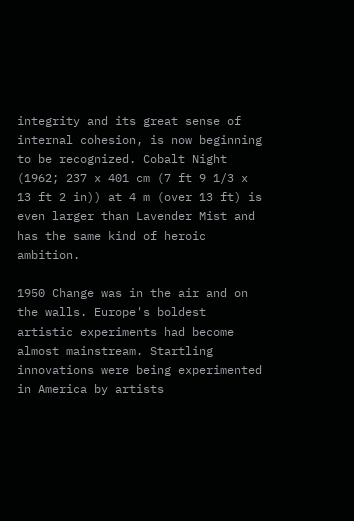integrity and its great sense of internal cohesion, is now beginning to be recognized. Cobalt Night (1962; 237 x 401 cm (7 ft 9 1/3 x 13 ft 2 in)) at 4 m (over 13 ft) is even larger than Lavender Mist and has the same kind of heroic ambition.

1950 Change was in the air and on the walls. Europe's boldest artistic experiments had become almost mainstream. Startling innovations were being experimented in America by artists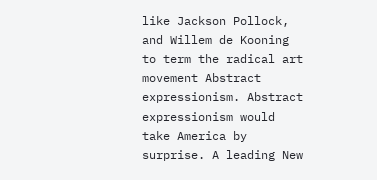like Jackson Pollock, and Willem de Kooning to term the radical art movement Abstract expressionism. Abstract expressionism would take America by surprise. A leading New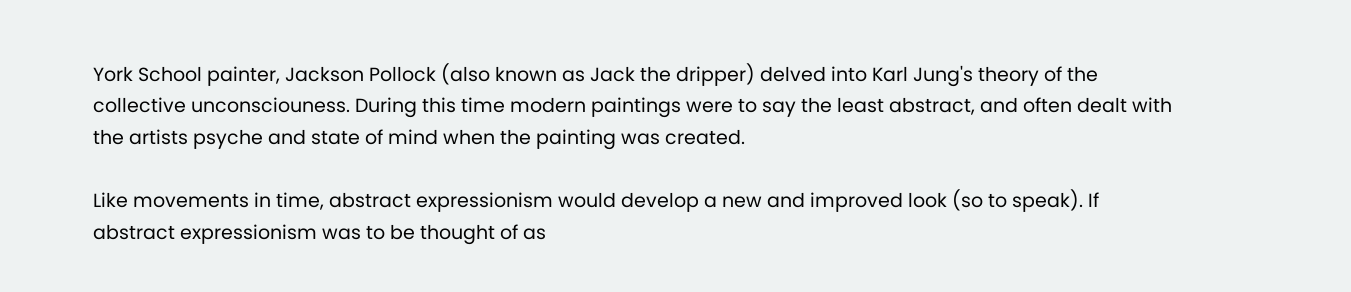York School painter, Jackson Pollock (also known as Jack the dripper) delved into Karl Jung's theory of the collective unconsciouness. During this time modern paintings were to say the least abstract, and often dealt with the artists psyche and state of mind when the painting was created.

Like movements in time, abstract expressionism would develop a new and improved look (so to speak). If abstract expressionism was to be thought of as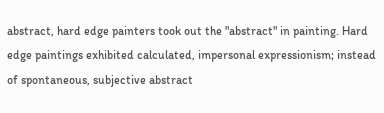abstract, hard edge painters took out the "abstract" in painting. Hard edge paintings exhibited calculated, impersonal expressionism; instead of spontaneous, subjective abstract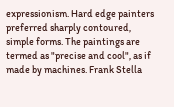expressionism. Hard edge painters preferred sharply contoured, simple forms. The paintings are termed as "precise and cool", as if made by machines. Frank Stella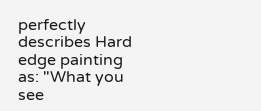perfectly describes Hard edge painting as: "What you see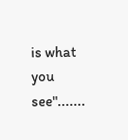is what you see".......